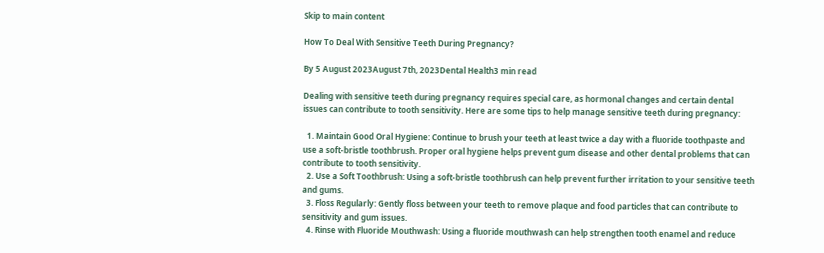Skip to main content

How To Deal With Sensitive Teeth During Pregnancy?

By 5 August 2023August 7th, 2023Dental Health3 min read

Dealing with sensitive teeth during pregnancy requires special care, as hormonal changes and certain dental issues can contribute to tooth sensitivity. Here are some tips to help manage sensitive teeth during pregnancy:

  1. Maintain Good Oral Hygiene: Continue to brush your teeth at least twice a day with a fluoride toothpaste and use a soft-bristle toothbrush. Proper oral hygiene helps prevent gum disease and other dental problems that can contribute to tooth sensitivity.
  2. Use a Soft Toothbrush: Using a soft-bristle toothbrush can help prevent further irritation to your sensitive teeth and gums.
  3. Floss Regularly: Gently floss between your teeth to remove plaque and food particles that can contribute to sensitivity and gum issues.
  4. Rinse with Fluoride Mouthwash: Using a fluoride mouthwash can help strengthen tooth enamel and reduce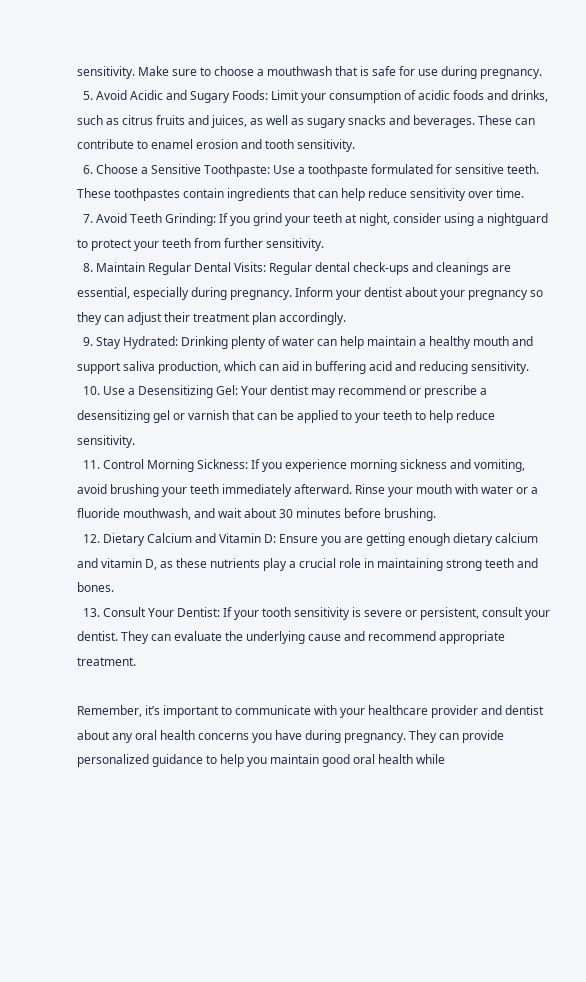sensitivity. Make sure to choose a mouthwash that is safe for use during pregnancy.
  5. Avoid Acidic and Sugary Foods: Limit your consumption of acidic foods and drinks, such as citrus fruits and juices, as well as sugary snacks and beverages. These can contribute to enamel erosion and tooth sensitivity.
  6. Choose a Sensitive Toothpaste: Use a toothpaste formulated for sensitive teeth. These toothpastes contain ingredients that can help reduce sensitivity over time.
  7. Avoid Teeth Grinding: If you grind your teeth at night, consider using a nightguard to protect your teeth from further sensitivity.
  8. Maintain Regular Dental Visits: Regular dental check-ups and cleanings are essential, especially during pregnancy. Inform your dentist about your pregnancy so they can adjust their treatment plan accordingly.
  9. Stay Hydrated: Drinking plenty of water can help maintain a healthy mouth and support saliva production, which can aid in buffering acid and reducing sensitivity.
  10. Use a Desensitizing Gel: Your dentist may recommend or prescribe a desensitizing gel or varnish that can be applied to your teeth to help reduce sensitivity.
  11. Control Morning Sickness: If you experience morning sickness and vomiting, avoid brushing your teeth immediately afterward. Rinse your mouth with water or a fluoride mouthwash, and wait about 30 minutes before brushing.
  12. Dietary Calcium and Vitamin D: Ensure you are getting enough dietary calcium and vitamin D, as these nutrients play a crucial role in maintaining strong teeth and bones.
  13. Consult Your Dentist: If your tooth sensitivity is severe or persistent, consult your dentist. They can evaluate the underlying cause and recommend appropriate treatment.

Remember, it’s important to communicate with your healthcare provider and dentist about any oral health concerns you have during pregnancy. They can provide personalized guidance to help you maintain good oral health while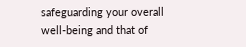safeguarding your overall well-being and that of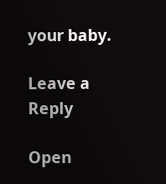your baby.

Leave a Reply

Open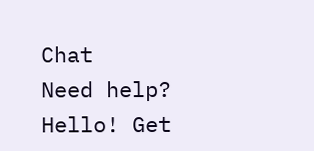Chat
Need help?
Hello! Get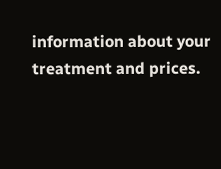information about your treatment and prices.